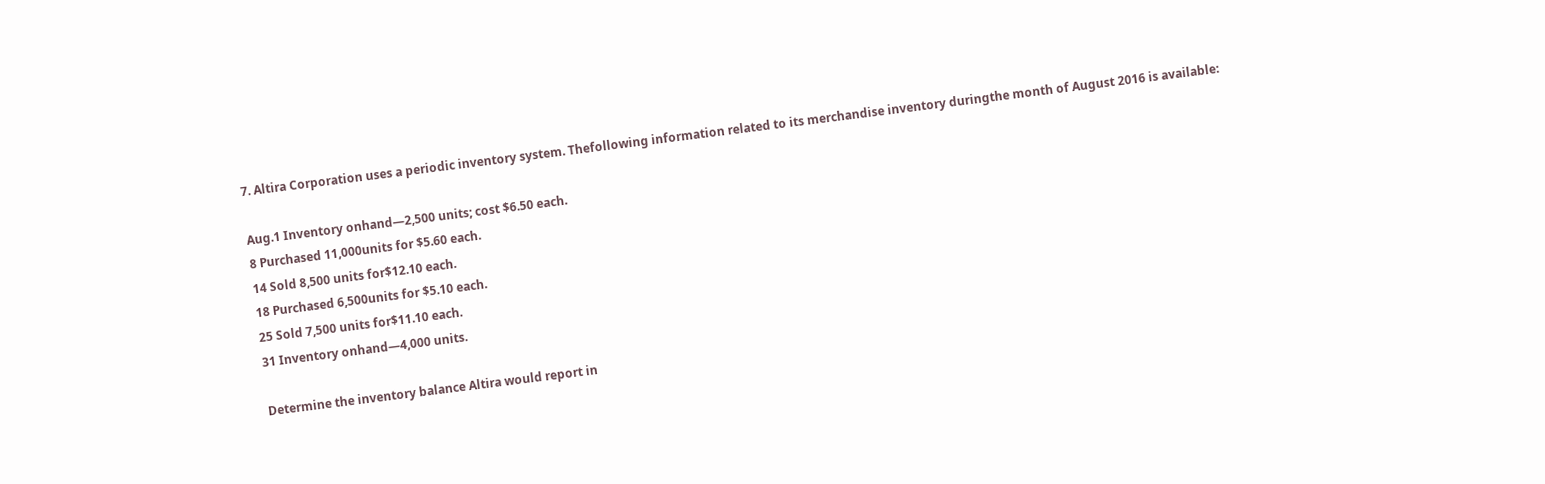7. Altira Corporation uses a periodic inventory system. Thefollowing information related to its merchandise inventory duringthe month of August 2016 is available:

Aug.1 Inventory onhand—2,500 units; cost $6.50 each.
8 Purchased 11,000units for $5.60 each.
14 Sold 8,500 units for$12.10 each.
18 Purchased 6,500units for $5.10 each.
25 Sold 7,500 units for$11.10 each.
31 Inventory onhand—4,000 units.

Determine the inventory balance Altira would report in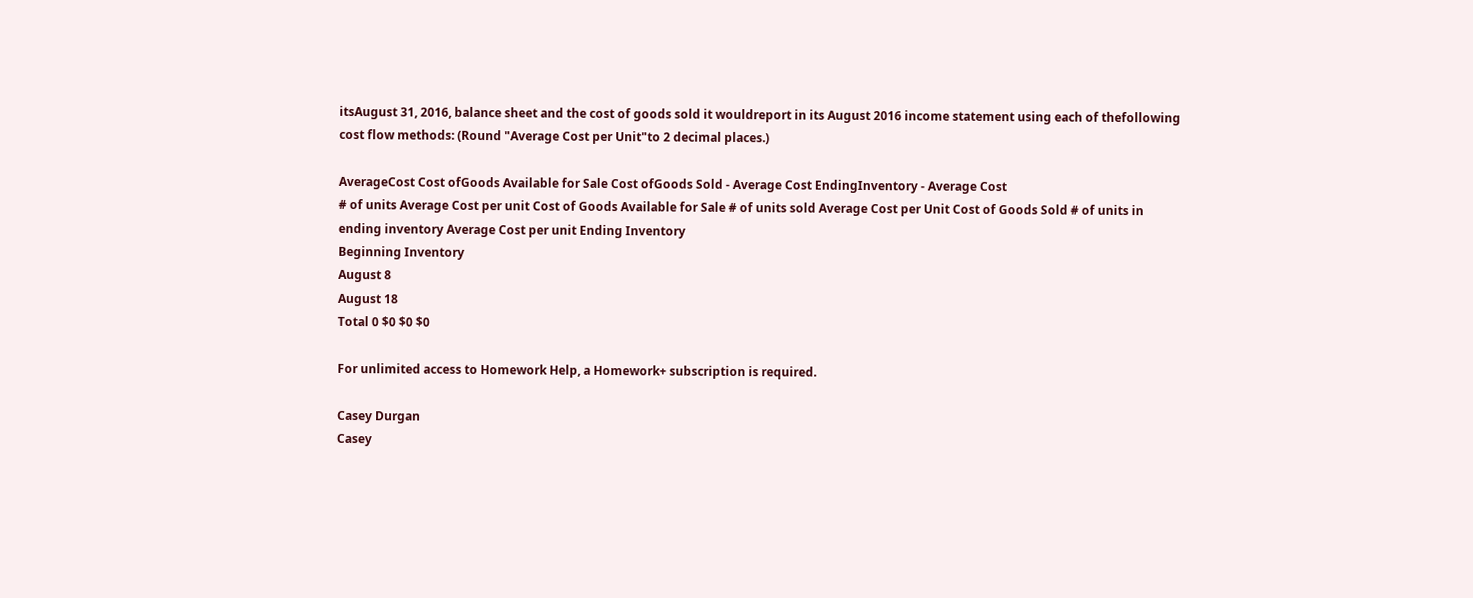itsAugust 31, 2016, balance sheet and the cost of goods sold it wouldreport in its August 2016 income statement using each of thefollowing cost flow methods: (Round "Average Cost per Unit"to 2 decimal places.)

AverageCost Cost ofGoods Available for Sale Cost ofGoods Sold - Average Cost EndingInventory - Average Cost
# of units Average Cost per unit Cost of Goods Available for Sale # of units sold Average Cost per Unit Cost of Goods Sold # of units in ending inventory Average Cost per unit Ending Inventory
Beginning Inventory
August 8
August 18
Total 0 $0 $0 $0

For unlimited access to Homework Help, a Homework+ subscription is required.

Casey Durgan
Casey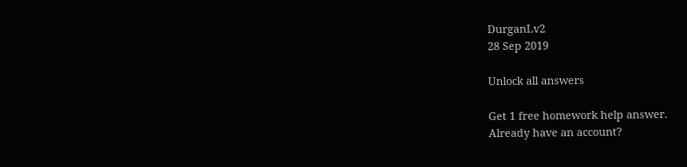DurganLv2
28 Sep 2019

Unlock all answers

Get 1 free homework help answer.
Already have an account?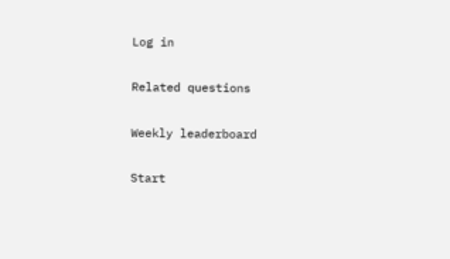Log in

Related questions

Weekly leaderboard

Start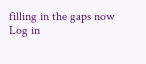filling in the gaps now
Log in